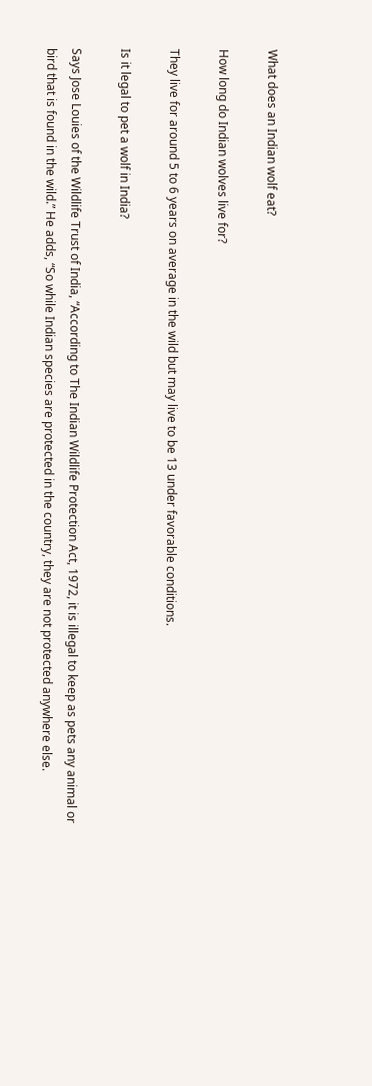What does an Indian wolf eat?

How long do Indian wolves live for?

They live for around 5 to 6 years on average in the wild but may live to be 13 under favorable conditions.

Is it legal to pet a wolf in India?

Says Jose Louies of the Wildlife Trust of India, “According to The Indian Wildlife Protection Act, 1972, it is illegal to keep as pets any animal or bird that is found in the wild.” He adds, “So while Indian species are protected in the country, they are not protected anywhere else.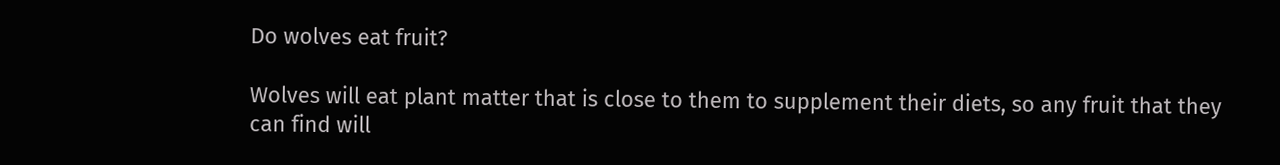Do wolves eat fruit?

Wolves will eat plant matter that is close to them to supplement their diets, so any fruit that they can find will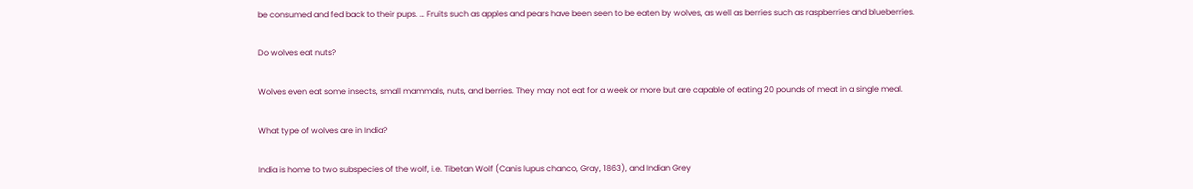be consumed and fed back to their pups. … Fruits such as apples and pears have been seen to be eaten by wolves, as well as berries such as raspberries and blueberries.

Do wolves eat nuts?

Wolves even eat some insects, small mammals, nuts, and berries. They may not eat for a week or more but are capable of eating 20 pounds of meat in a single meal.

What type of wolves are in India?

India is home to two subspecies of the wolf, i.e. Tibetan Wolf (Canis lupus chanco, Gray, 1863), and Indian Grey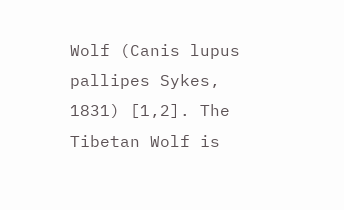Wolf (Canis lupus pallipes Sykes, 1831) [1,2]. The Tibetan Wolf is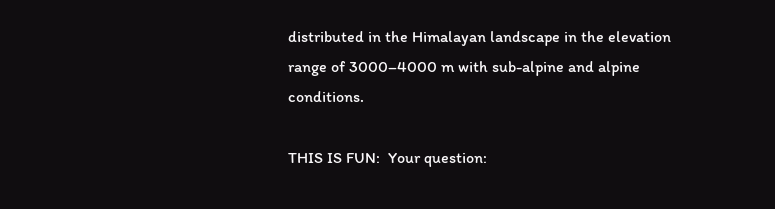distributed in the Himalayan landscape in the elevation range of 3000–4000 m with sub-alpine and alpine conditions.

THIS IS FUN:  Your question: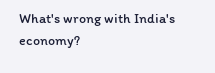What's wrong with India's economy?